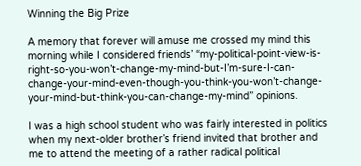Winning the Big Prize

A memory that forever will amuse me crossed my mind this morning while I considered friends’ “my-political-point-view-is-right-so-you-won’t-change-my-mind-but-I’m-sure-I-can-change-your-mind-even-though-you-think-you-won’t-change-your-mind-but-think-you-can-change-my-mind” opinions.

I was a high school student who was fairly interested in politics when my next-older brother’s friend invited that brother and me to attend the meeting of a rather radical political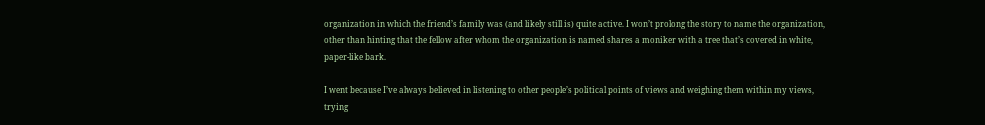organization in which the friend’s family was (and likely still is) quite active. I won’t prolong the story to name the organization, other than hinting that the fellow after whom the organization is named shares a moniker with a tree that’s covered in white, paper-like bark.

I went because I’ve always believed in listening to other people’s political points of views and weighing them within my views, trying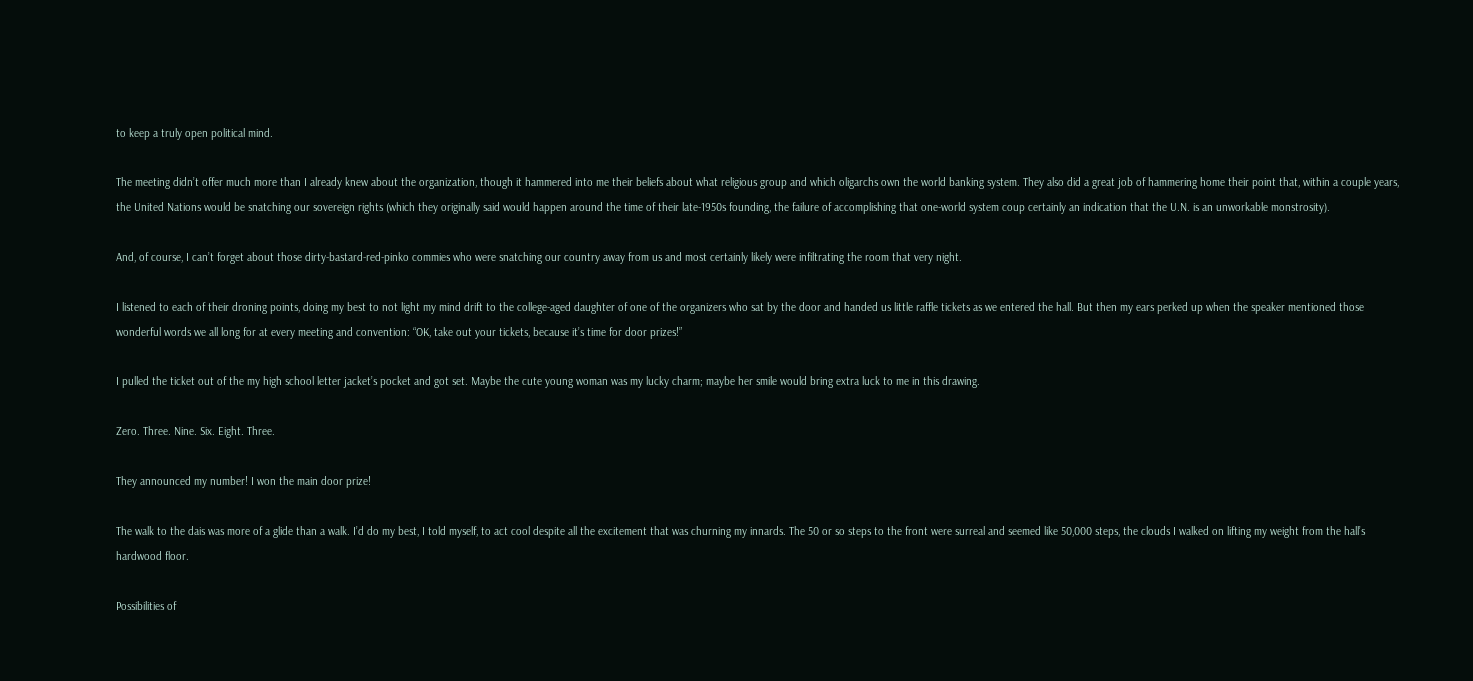to keep a truly open political mind.

The meeting didn’t offer much more than I already knew about the organization, though it hammered into me their beliefs about what religious group and which oligarchs own the world banking system. They also did a great job of hammering home their point that, within a couple years, the United Nations would be snatching our sovereign rights (which they originally said would happen around the time of their late-1950s founding, the failure of accomplishing that one-world system coup certainly an indication that the U.N. is an unworkable monstrosity).

And, of course, I can’t forget about those dirty-bastard-red-pinko commies who were snatching our country away from us and most certainly likely were infiltrating the room that very night.

I listened to each of their droning points, doing my best to not light my mind drift to the college-aged daughter of one of the organizers who sat by the door and handed us little raffle tickets as we entered the hall. But then my ears perked up when the speaker mentioned those wonderful words we all long for at every meeting and convention: “OK, take out your tickets, because it’s time for door prizes!”

I pulled the ticket out of the my high school letter jacket’s pocket and got set. Maybe the cute young woman was my lucky charm; maybe her smile would bring extra luck to me in this drawing.

Zero. Three. Nine. Six. Eight. Three.

They announced my number! I won the main door prize!

The walk to the dais was more of a glide than a walk. I’d do my best, I told myself, to act cool despite all the excitement that was churning my innards. The 50 or so steps to the front were surreal and seemed like 50,000 steps, the clouds I walked on lifting my weight from the hall’s hardwood floor.

Possibilities of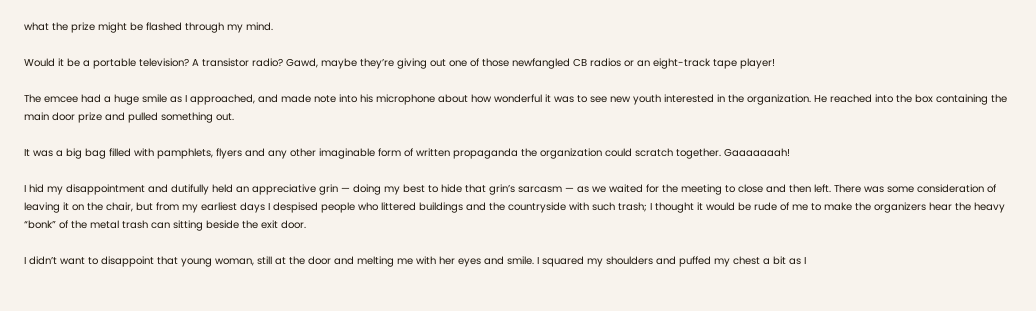what the prize might be flashed through my mind.

Would it be a portable television? A transistor radio? Gawd, maybe they’re giving out one of those newfangled CB radios or an eight-track tape player!

The emcee had a huge smile as I approached, and made note into his microphone about how wonderful it was to see new youth interested in the organization. He reached into the box containing the main door prize and pulled something out.

It was a big bag filled with pamphlets, flyers and any other imaginable form of written propaganda the organization could scratch together. Gaaaaaaah!

I hid my disappointment and dutifully held an appreciative grin — doing my best to hide that grin’s sarcasm — as we waited for the meeting to close and then left. There was some consideration of leaving it on the chair, but from my earliest days I despised people who littered buildings and the countryside with such trash; I thought it would be rude of me to make the organizers hear the heavy “bonk” of the metal trash can sitting beside the exit door.

I didn’t want to disappoint that young woman, still at the door and melting me with her eyes and smile. I squared my shoulders and puffed my chest a bit as I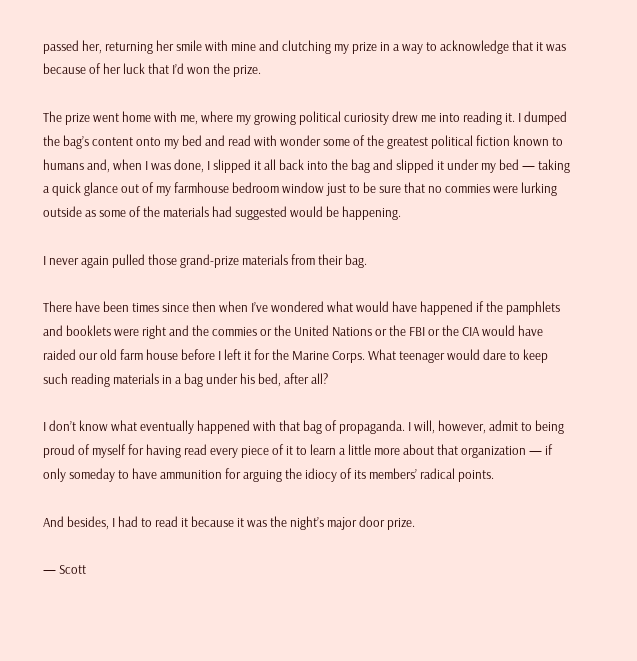passed her, returning her smile with mine and clutching my prize in a way to acknowledge that it was because of her luck that I’d won the prize.

The prize went home with me, where my growing political curiosity drew me into reading it. I dumped the bag’s content onto my bed and read with wonder some of the greatest political fiction known to humans and, when I was done, I slipped it all back into the bag and slipped it under my bed — taking a quick glance out of my farmhouse bedroom window just to be sure that no commies were lurking outside as some of the materials had suggested would be happening.

I never again pulled those grand-prize materials from their bag.

There have been times since then when I’ve wondered what would have happened if the pamphlets and booklets were right and the commies or the United Nations or the FBI or the CIA would have raided our old farm house before I left it for the Marine Corps. What teenager would dare to keep such reading materials in a bag under his bed, after all?

I don’t know what eventually happened with that bag of propaganda. I will, however, admit to being proud of myself for having read every piece of it to learn a little more about that organization — if only someday to have ammunition for arguing the idiocy of its members’ radical points.

And besides, I had to read it because it was the night’s major door prize.

— Scott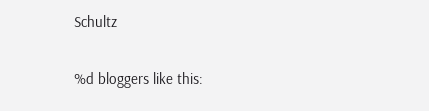Schultz

%d bloggers like this: